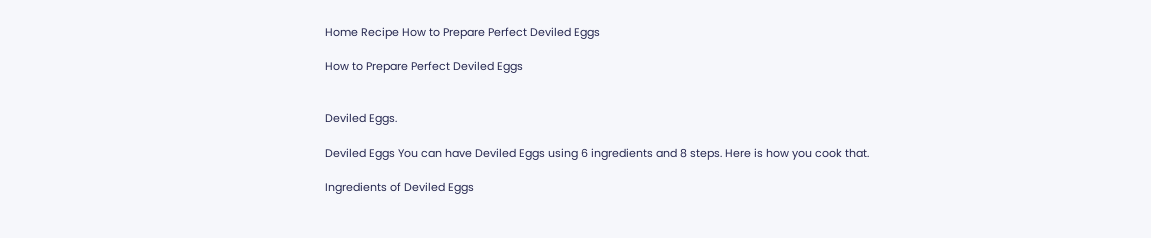Home Recipe How to Prepare Perfect Deviled Eggs

How to Prepare Perfect Deviled Eggs


Deviled Eggs.

Deviled Eggs You can have Deviled Eggs using 6 ingredients and 8 steps. Here is how you cook that.

Ingredients of Deviled Eggs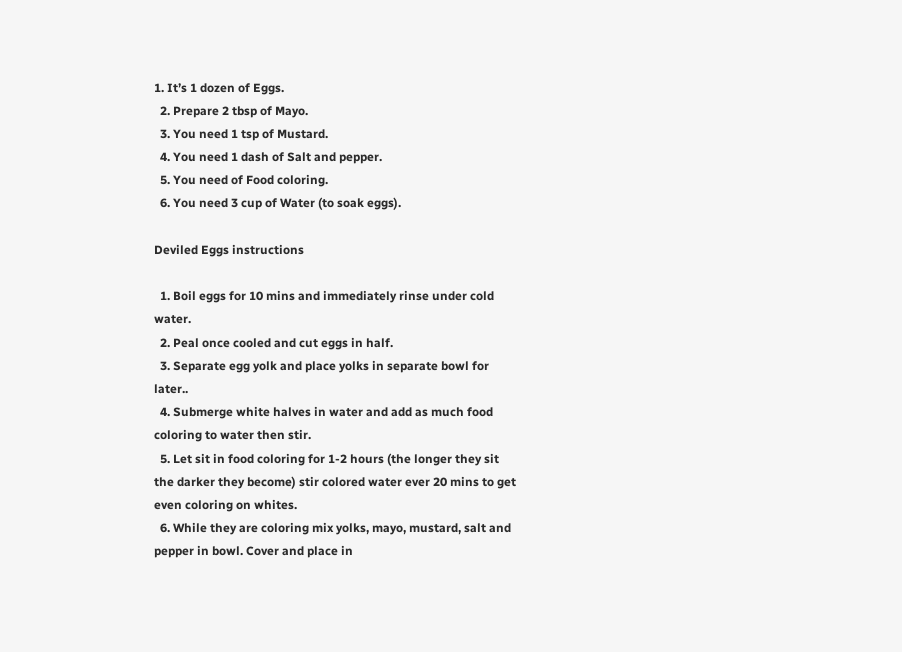1. It’s 1 dozen of Eggs.
  2. Prepare 2 tbsp of Mayo.
  3. You need 1 tsp of Mustard.
  4. You need 1 dash of Salt and pepper.
  5. You need of Food coloring.
  6. You need 3 cup of Water (to soak eggs).

Deviled Eggs instructions

  1. Boil eggs for 10 mins and immediately rinse under cold water.
  2. Peal once cooled and cut eggs in half.
  3. Separate egg yolk and place yolks in separate bowl for later..
  4. Submerge white halves in water and add as much food coloring to water then stir.
  5. Let sit in food coloring for 1-2 hours (the longer they sit the darker they become) stir colored water ever 20 mins to get even coloring on whites.
  6. While they are coloring mix yolks, mayo, mustard, salt and pepper in bowl. Cover and place in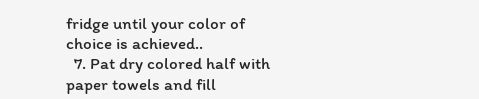fridge until your color of choice is achieved..
  7. Pat dry colored half with paper towels and fill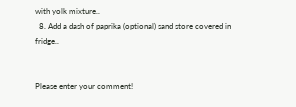with yolk mixture..
  8. Add a dash of paprika (optional) sand store covered in fridge..


Please enter your comment!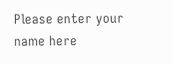Please enter your name here